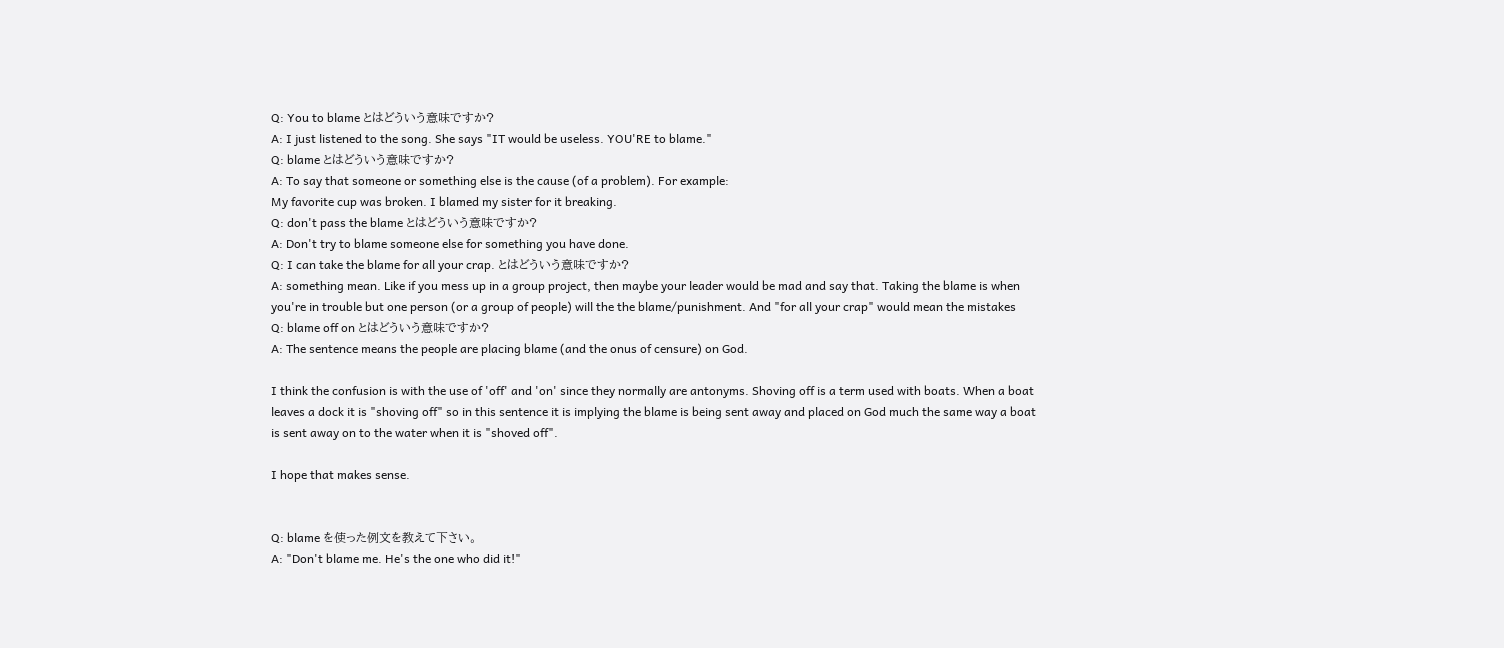Q: You to blame とはどういう意味ですか?
A: I just listened to the song. She says "IT would be useless. YOU'RE to blame."
Q: blame とはどういう意味ですか?
A: To say that someone or something else is the cause (of a problem). For example:
My favorite cup was broken. I blamed my sister for it breaking.
Q: don't pass the blame とはどういう意味ですか?
A: Don't try to blame someone else for something you have done.
Q: I can take the blame for all your crap. とはどういう意味ですか?
A: something mean. Like if you mess up in a group project, then maybe your leader would be mad and say that. Taking the blame is when you're in trouble but one person (or a group of people) will the the blame/punishment. And "for all your crap" would mean the mistakes
Q: blame off on とはどういう意味ですか?
A: The sentence means the people are placing blame (and the onus of censure) on God.

I think the confusion is with the use of 'off' and 'on' since they normally are antonyms. Shoving off is a term used with boats. When a boat leaves a dock it is "shoving off" so in this sentence it is implying the blame is being sent away and placed on God much the same way a boat is sent away on to the water when it is "shoved off".

I hope that makes sense.


Q: blame を使った例文を教えて下さい。
A: "Don't blame me. He's the one who did it!"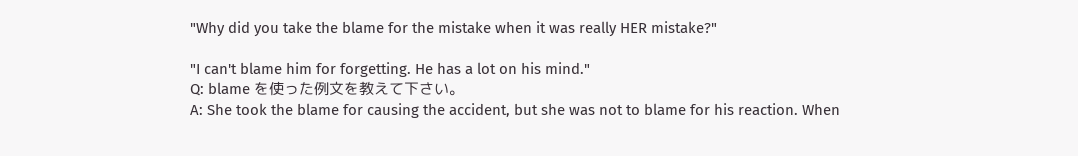"Why did you take the blame for the mistake when it was really HER mistake?"

"I can't blame him for forgetting. He has a lot on his mind."
Q: blame を使った例文を教えて下さい。
A: She took the blame for causing the accident, but she was not to blame for his reaction. When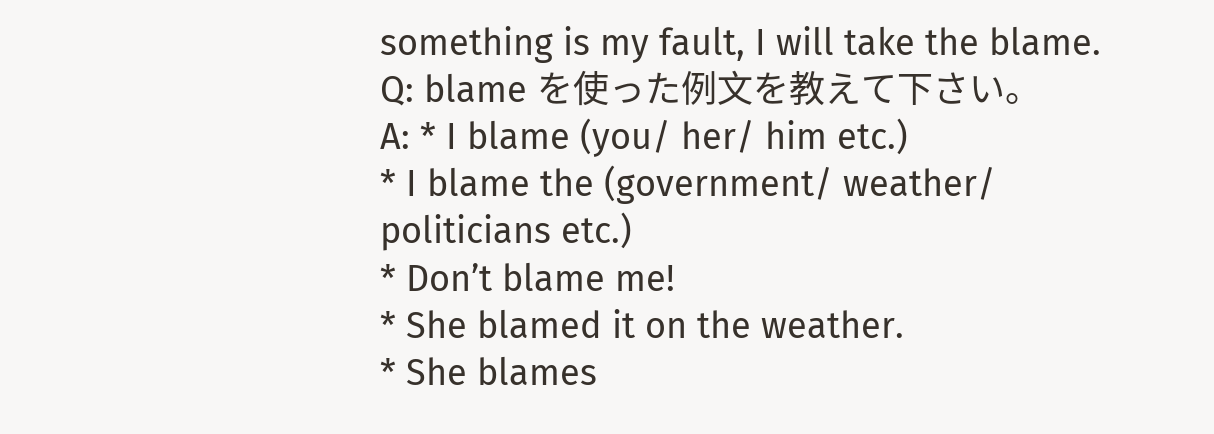something is my fault, I will take the blame.
Q: blame を使った例文を教えて下さい。
A: * I blame (you/ her/ him etc.)
* I blame the (government/ weather/ politicians etc.)
* Don’t blame me!
* She blamed it on the weather.
* She blames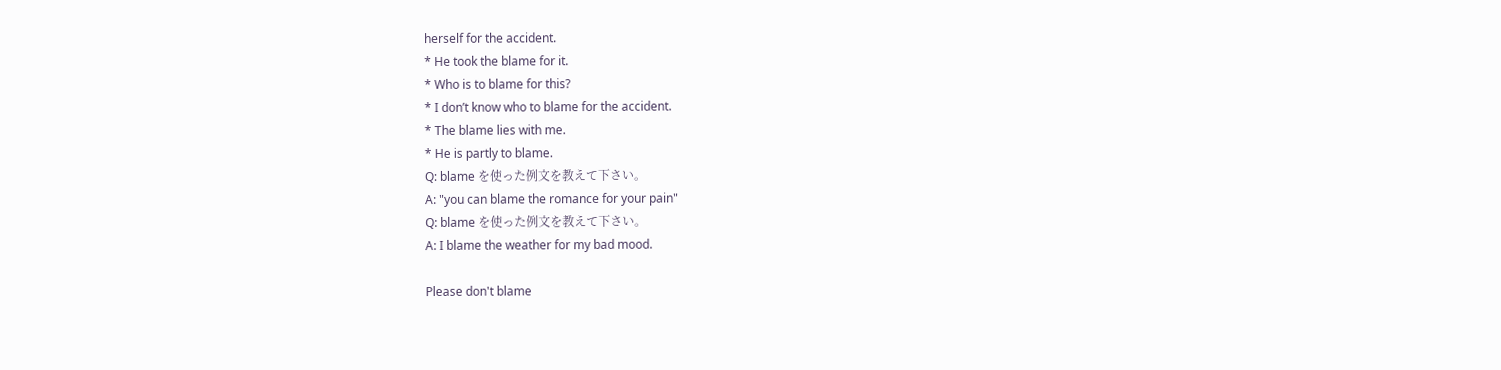herself for the accident.
* He took the blame for it.
* Who is to blame for this?
* I don’t know who to blame for the accident.
* The blame lies with me.
* He is partly to blame.
Q: blame を使った例文を教えて下さい。
A: "you can blame the romance for your pain"
Q: blame を使った例文を教えて下さい。
A: I blame the weather for my bad mood.

Please don't blame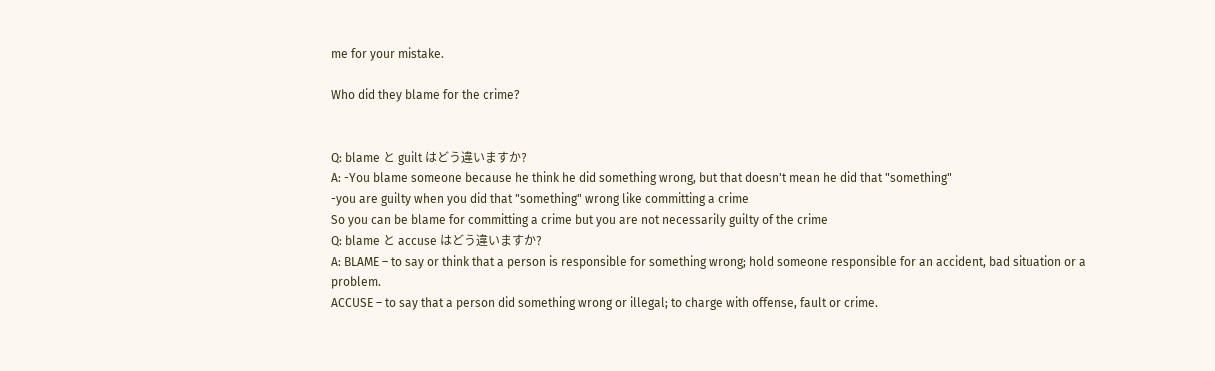me for your mistake.

Who did they blame for the crime?


Q: blame と guilt はどう違いますか?
A: -You blame someone because he think he did something wrong, but that doesn't mean he did that "something"
-you are guilty when you did that "something" wrong like committing a crime
So you can be blame for committing a crime but you are not necessarily guilty of the crime
Q: blame と accuse はどう違いますか?
A: BLAME – to say or think that a person is responsible for something wrong; hold someone responsible for an accident, bad situation or a problem.
ACCUSE – to say that a person did something wrong or illegal; to charge with offense, fault or crime.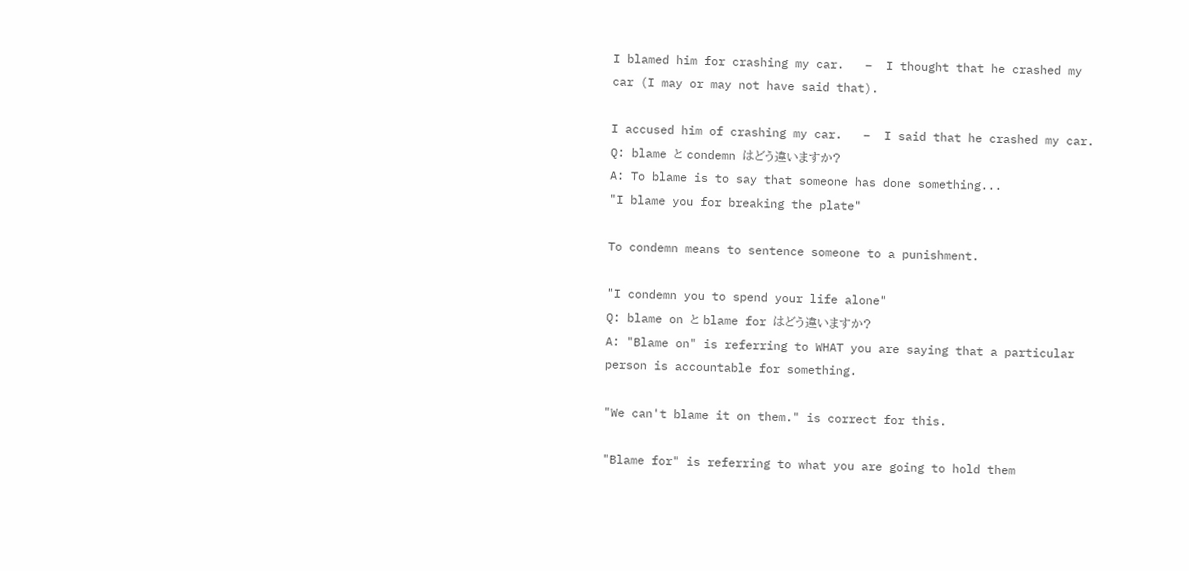I blamed him for crashing my car.   –  I thought that he crashed my car (I may or may not have said that).

I accused him of crashing my car.   –  I said that he crashed my car.
Q: blame と condemn はどう違いますか?
A: To blame is to say that someone has done something...
"I blame you for breaking the plate"

To condemn means to sentence someone to a punishment.

"I condemn you to spend your life alone"
Q: blame on と blame for はどう違いますか?
A: "Blame on" is referring to WHAT you are saying that a particular person is accountable for something.

"We can't blame it on them." is correct for this.

"Blame for" is referring to what you are going to hold them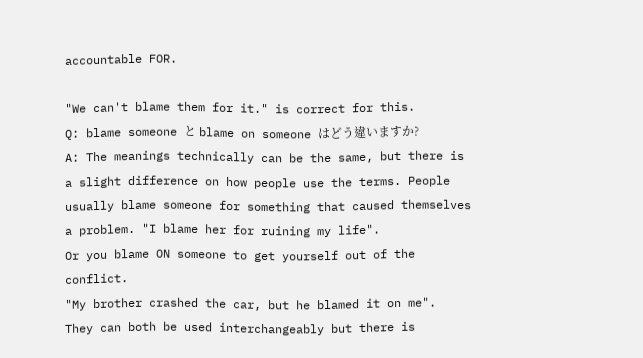accountable FOR.

"We can't blame them for it." is correct for this.
Q: blame someone と blame on someone はどう違いますか?
A: The meanings technically can be the same, but there is a slight difference on how people use the terms. People usually blame someone for something that caused themselves a problem. "I blame her for ruining my life".
Or you blame ON someone to get yourself out of the conflict.
"My brother crashed the car, but he blamed it on me".
They can both be used interchangeably but there is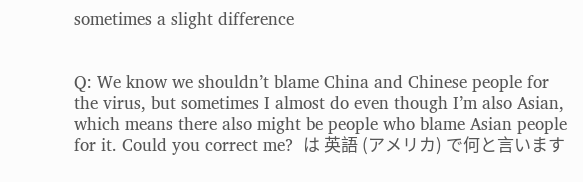sometimes a slight difference


Q: We know we shouldn’t blame China and Chinese people for the virus, but sometimes I almost do even though I’m also Asian, which means there also might be people who blame Asian people for it. Could you correct me?  は 英語 (アメリカ) で何と言います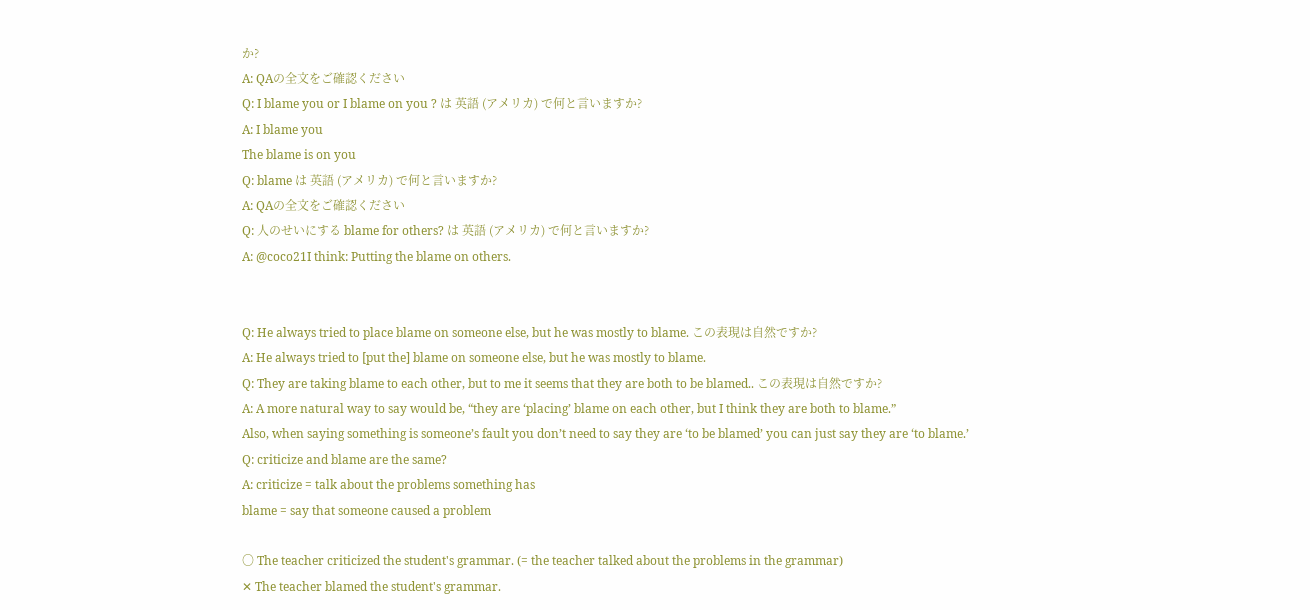か?
A: QAの全文をご確認ください
Q: I blame you or I blame on you ? は 英語 (アメリカ) で何と言いますか?
A: I blame you
The blame is on you
Q: blame は 英語 (アメリカ) で何と言いますか?
A: QAの全文をご確認ください
Q: 人のせいにする blame for others? は 英語 (アメリカ) で何と言いますか?
A: @coco21I think: Putting the blame on others.


Q: He always tried to place blame on someone else, but he was mostly to blame. この表現は自然ですか?
A: He always tried to [put the] blame on someone else, but he was mostly to blame.
Q: They are taking blame to each other, but to me it seems that they are both to be blamed.. この表現は自然ですか?
A: A more natural way to say would be, “they are ‘placing’ blame on each other, but I think they are both to blame.”
Also, when saying something is someone’s fault you don’t need to say they are ‘to be blamed’ you can just say they are ‘to blame.’
Q: criticize and blame are the same?
A: criticize = talk about the problems something has
blame = say that someone caused a problem

〇 The teacher criticized the student's grammar. (= the teacher talked about the problems in the grammar)
✕ The teacher blamed the student's grammar.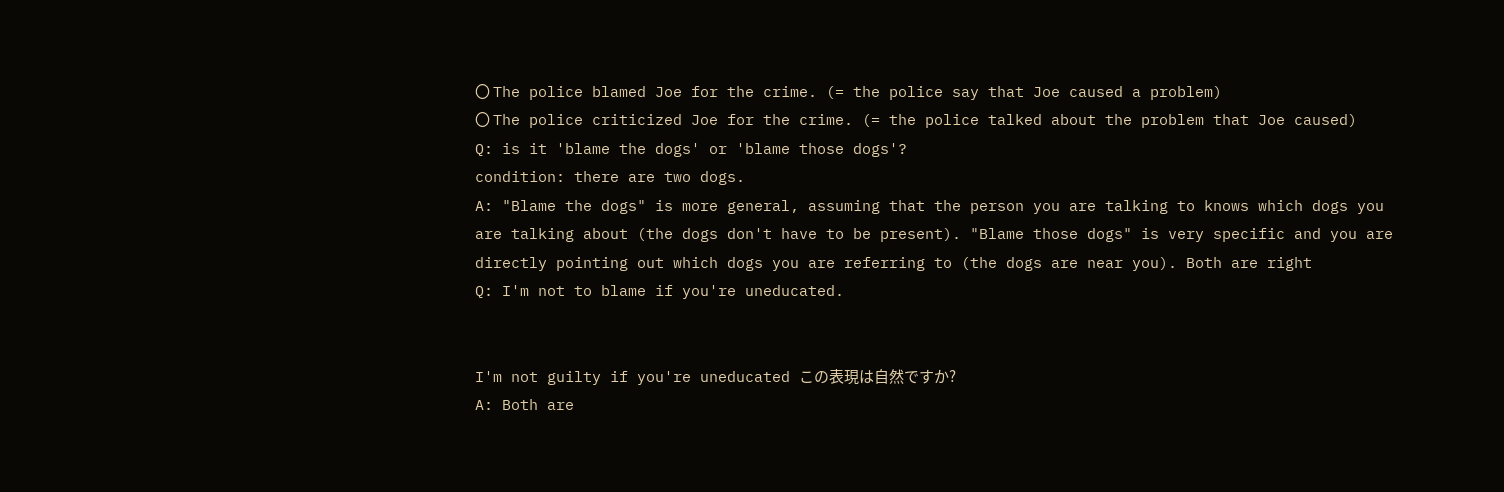〇 The police blamed Joe for the crime. (= the police say that Joe caused a problem)
〇 The police criticized Joe for the crime. (= the police talked about the problem that Joe caused)
Q: is it 'blame the dogs' or 'blame those dogs'?
condition: there are two dogs.
A: "Blame the dogs" is more general, assuming that the person you are talking to knows which dogs you are talking about (the dogs don't have to be present). "Blame those dogs" is very specific and you are directly pointing out which dogs you are referring to (the dogs are near you). Both are right
Q: I'm not to blame if you're uneducated.


I'm not guilty if you're uneducated この表現は自然ですか?
A: Both are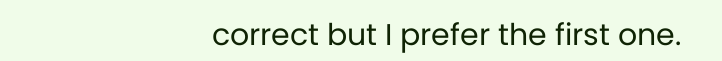correct but I prefer the first one.